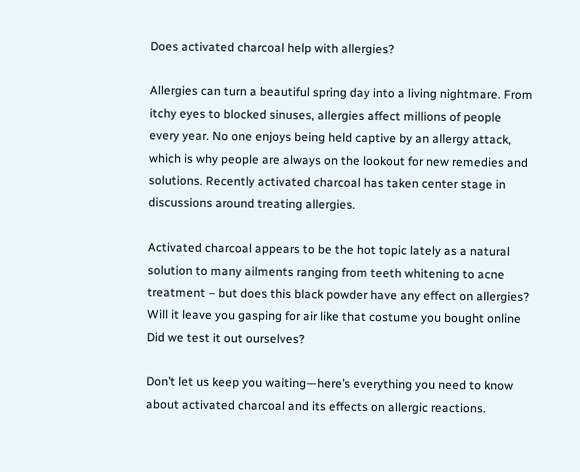Does activated charcoal help with allergies?

Allergies can turn a beautiful spring day into a living nightmare. From itchy eyes to blocked sinuses, allergies affect millions of people every year. No one enjoys being held captive by an allergy attack, which is why people are always on the lookout for new remedies and solutions. Recently activated charcoal has taken center stage in discussions around treating allergies.

Activated charcoal appears to be the hot topic lately as a natural solution to many ailments ranging from teeth whitening to acne treatment – but does this black powder have any effect on allergies? Will it leave you gasping for air like that costume you bought online Did we test it out ourselves?

Don’t let us keep you waiting—here’s everything you need to know about activated charcoal and its effects on allergic reactions.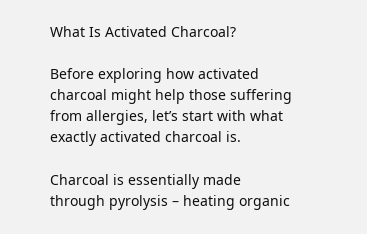What Is Activated Charcoal?

Before exploring how activated charcoal might help those suffering from allergies, let’s start with what exactly activated charcoal is.

Charcoal is essentially made through pyrolysis – heating organic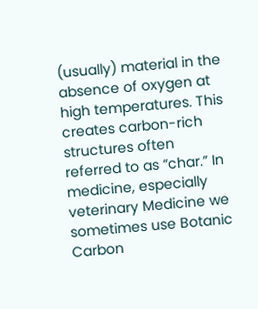(usually) material in the absence of oxygen at high temperatures. This creates carbon-rich structures often referred to as “char.” In medicine, especially veterinary Medicine we sometimes use Botanic Carbon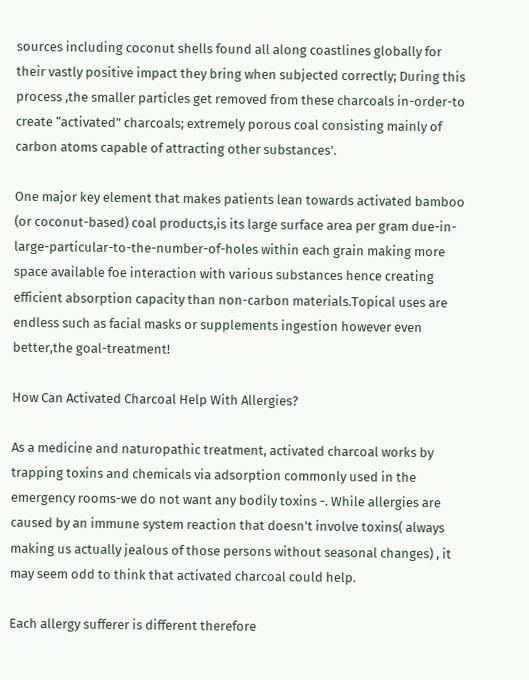sources including coconut shells found all along coastlines globally for their vastly positive impact they bring when subjected correctly; During this process ,the smaller particles get removed from these charcoals in-order-to create “activated” charcoals; extremely porous coal consisting mainly of carbon atoms capable of attracting other substances’.

One major key element that makes patients lean towards activated bamboo (or coconut-based) coal products,is its large surface area per gram due-in-large-particular-to-the-number-of-holes within each grain making more space available foe interaction with various substances hence creating efficient absorption capacity than non-carbon materials.Topical uses are endless such as facial masks or supplements ingestion however even better,the goal-treatment!

How Can Activated Charcoal Help With Allergies?

As a medicine and naturopathic treatment, activated charcoal works by trapping toxins and chemicals via adsorption commonly used in the emergency rooms-we do not want any bodily toxins -. While allergies are caused by an immune system reaction that doesn’t involve toxins( always making us actually jealous of those persons without seasonal changes) , it may seem odd to think that activated charcoal could help.

Each allergy sufferer is different therefore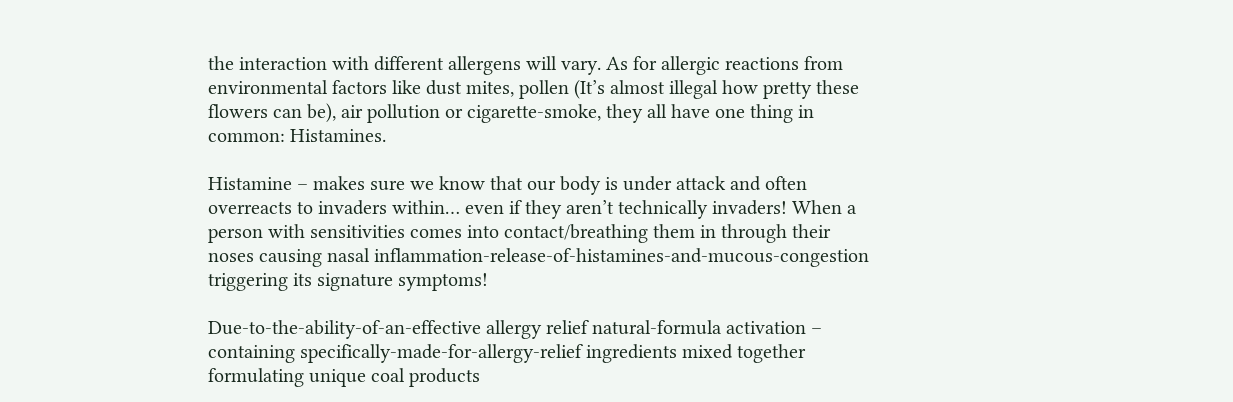the interaction with different allergens will vary. As for allergic reactions from environmental factors like dust mites, pollen (It’s almost illegal how pretty these flowers can be), air pollution or cigarette-smoke, they all have one thing in common: Histamines.

Histamine – makes sure we know that our body is under attack and often overreacts to invaders within… even if they aren’t technically invaders! When a person with sensitivities comes into contact/breathing them in through their noses causing nasal inflammation-release-of-histamines-and-mucous-congestion triggering its signature symptoms!

Due-to-the-ability-of-an-effective allergy relief natural-formula activation – containing specifically-made-for-allergy-relief ingredients mixed together formulating unique coal products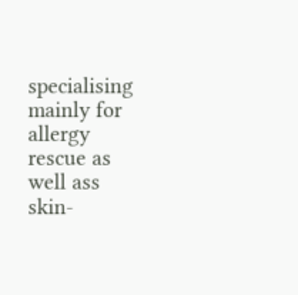specialising mainly for allergy rescue as well ass skin-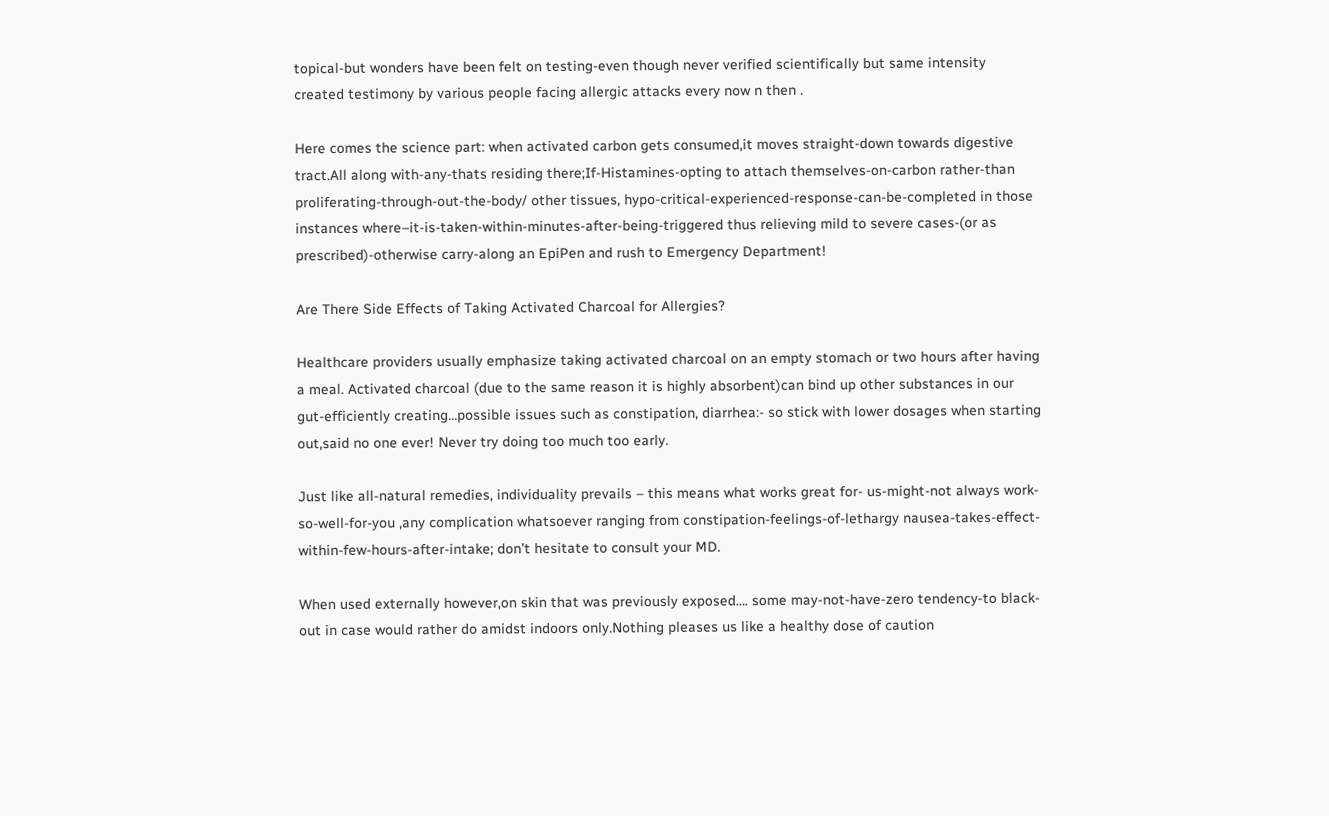topical-but wonders have been felt on testing-even though never verified scientifically but same intensity created testimony by various people facing allergic attacks every now n then .

Here comes the science part: when activated carbon gets consumed,it moves straight-down towards digestive tract.All along with-any-thats residing there;If-Histamines-opting to attach themselves-on-carbon rather-than proliferating-through-out-the-body/ other tissues, hypo-critical-experienced-response-can-be-completed in those instances where–it-is-taken-within-minutes-after-being-triggered thus relieving mild to severe cases-(or as prescribed)-otherwise carry-along an EpiPen and rush to Emergency Department!

Are There Side Effects of Taking Activated Charcoal for Allergies?

Healthcare providers usually emphasize taking activated charcoal on an empty stomach or two hours after having a meal. Activated charcoal (due to the same reason it is highly absorbent)can bind up other substances in our gut-efficiently creating…possible issues such as constipation, diarrhea:- so stick with lower dosages when starting out,said no one ever! Never try doing too much too early.

Just like all-natural remedies, individuality prevails – this means what works great for- us-might-not always work-so-well-for-you ,any complication whatsoever ranging from constipation-feelings-of-lethargy nausea-takes-effect-within-few-hours-after-intake; don’t hesitate to consult your MD.

When used externally however,on skin that was previously exposed…. some may-not-have-zero tendency-to black-out in case would rather do amidst indoors only.Nothing pleases us like a healthy dose of caution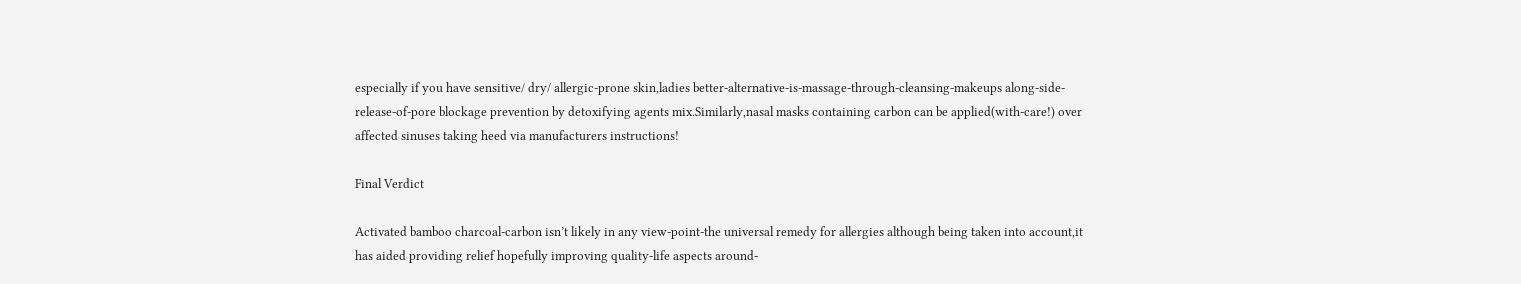especially if you have sensitive/ dry/ allergic-prone skin,ladies better-alternative-is-massage-through-cleansing-makeups along-side-release-of-pore blockage prevention by detoxifying agents mix.Similarly,nasal masks containing carbon can be applied(with-care!) over affected sinuses taking heed via manufacturers instructions!

Final Verdict

Activated bamboo charcoal-carbon isn’t likely in any view-point-the universal remedy for allergies although being taken into account,it has aided providing relief hopefully improving quality-life aspects around-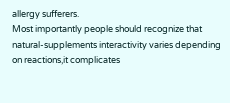allergy sufferers.
Most importantly people should recognize that natural-supplements interactivity varies depending on reactions,it complicates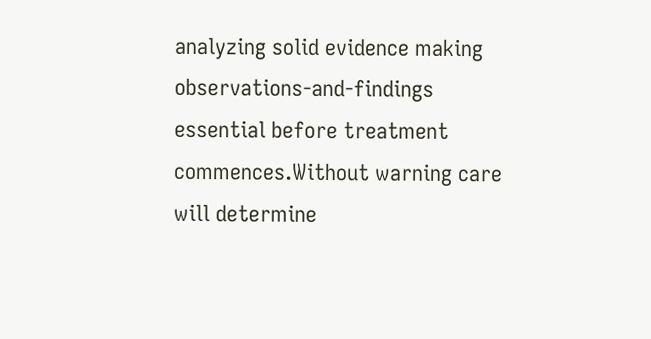analyzing solid evidence making observations-and-findings essential before treatment commences.Without warning care will determine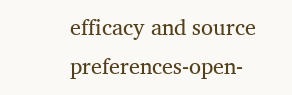efficacy and source preferences-open-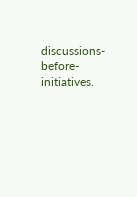discussions-before-initiatives.